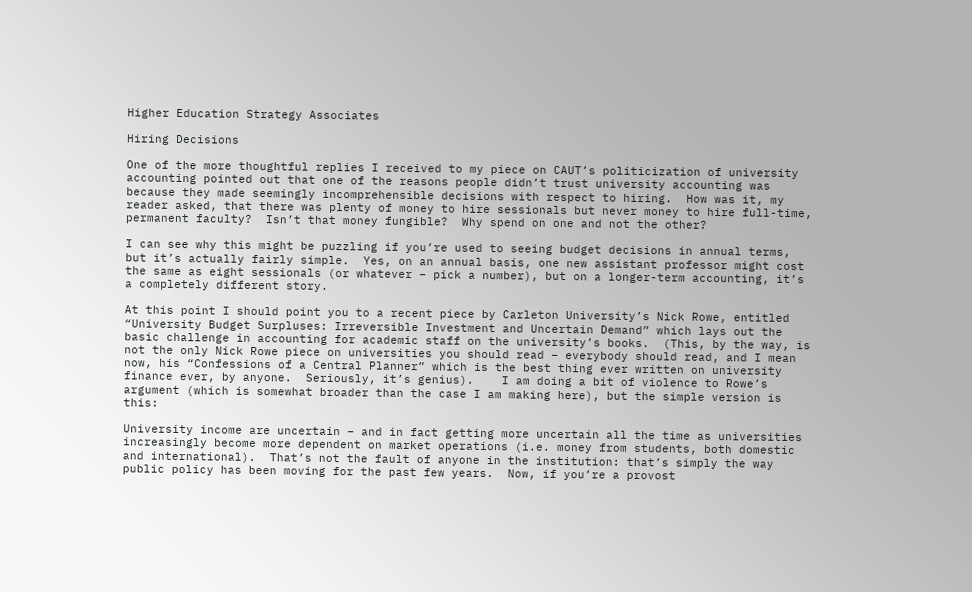Higher Education Strategy Associates

Hiring Decisions

One of the more thoughtful replies I received to my piece on CAUT’s politicization of university accounting pointed out that one of the reasons people didn’t trust university accounting was because they made seemingly incomprehensible decisions with respect to hiring.  How was it, my reader asked, that there was plenty of money to hire sessionals but never money to hire full-time, permanent faculty?  Isn’t that money fungible?  Why spend on one and not the other?

I can see why this might be puzzling if you’re used to seeing budget decisions in annual terms, but it’s actually fairly simple.  Yes, on an annual basis, one new assistant professor might cost the same as eight sessionals (or whatever – pick a number), but on a longer-term accounting, it’s a completely different story.

At this point I should point you to a recent piece by Carleton University’s Nick Rowe, entitled “University Budget Surpluses: Irreversible Investment and Uncertain Demand” which lays out the basic challenge in accounting for academic staff on the university’s books.  (This, by the way, is not the only Nick Rowe piece on universities you should read – everybody should read, and I mean now, his “Confessions of a Central Planner” which is the best thing ever written on university finance ever, by anyone.  Seriously, it’s genius).    I am doing a bit of violence to Rowe’s argument (which is somewhat broader than the case I am making here), but the simple version is this:

University income are uncertain – and in fact getting more uncertain all the time as universities increasingly become more dependent on market operations (i.e. money from students, both domestic and international).  That’s not the fault of anyone in the institution: that’s simply the way public policy has been moving for the past few years.  Now, if you’re a provost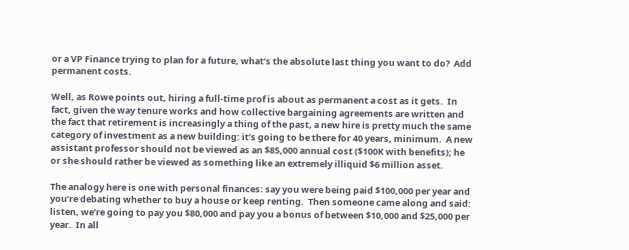or a VP Finance trying to plan for a future, what’s the absolute last thing you want to do?  Add permanent costs.

Well, as Rowe points out, hiring a full-time prof is about as permanent a cost as it gets.  In fact, given the way tenure works and how collective bargaining agreements are written and the fact that retirement is increasingly a thing of the past, a new hire is pretty much the same category of investment as a new building: it’s going to be there for 40 years, minimum.  A new assistant professor should not be viewed as an $85,000 annual cost ($100K with benefits); he or she should rather be viewed as something like an extremely illiquid $6 million asset.

The analogy here is one with personal finances: say you were being paid $100,000 per year and you’re debating whether to buy a house or keep renting.  Then someone came along and said: listen, we’re going to pay you $80,000 and pay you a bonus of between $10,000 and $25,000 per year.  In all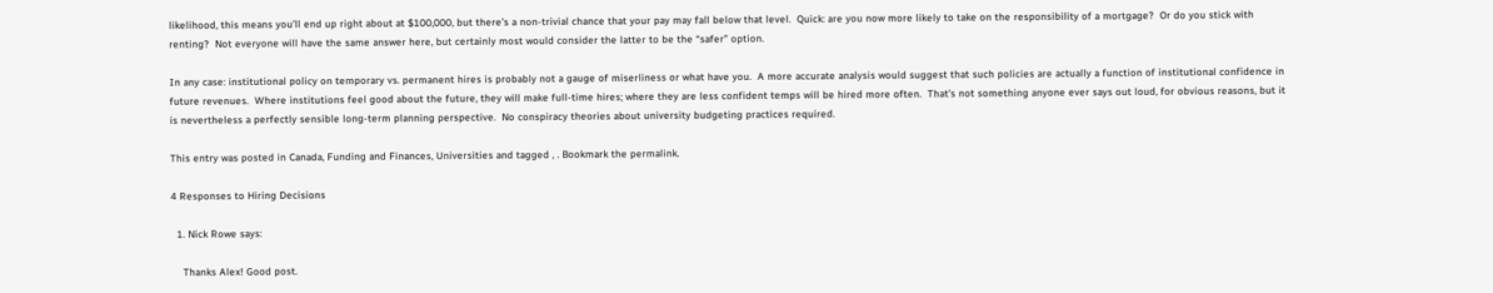likelihood, this means you’ll end up right about at $100,000, but there’s a non-trivial chance that your pay may fall below that level.  Quick: are you now more likely to take on the responsibility of a mortgage?  Or do you stick with renting?  Not everyone will have the same answer here, but certainly most would consider the latter to be the “safer” option.

In any case: institutional policy on temporary vs. permanent hires is probably not a gauge of miserliness or what have you.  A more accurate analysis would suggest that such policies are actually a function of institutional confidence in future revenues.  Where institutions feel good about the future, they will make full-time hires; where they are less confident temps will be hired more often.  That’s not something anyone ever says out loud, for obvious reasons, but it is nevertheless a perfectly sensible long-term planning perspective.  No conspiracy theories about university budgeting practices required.

This entry was posted in Canada, Funding and Finances, Universities and tagged , . Bookmark the permalink.

4 Responses to Hiring Decisions

  1. Nick Rowe says:

    Thanks Alex! Good post.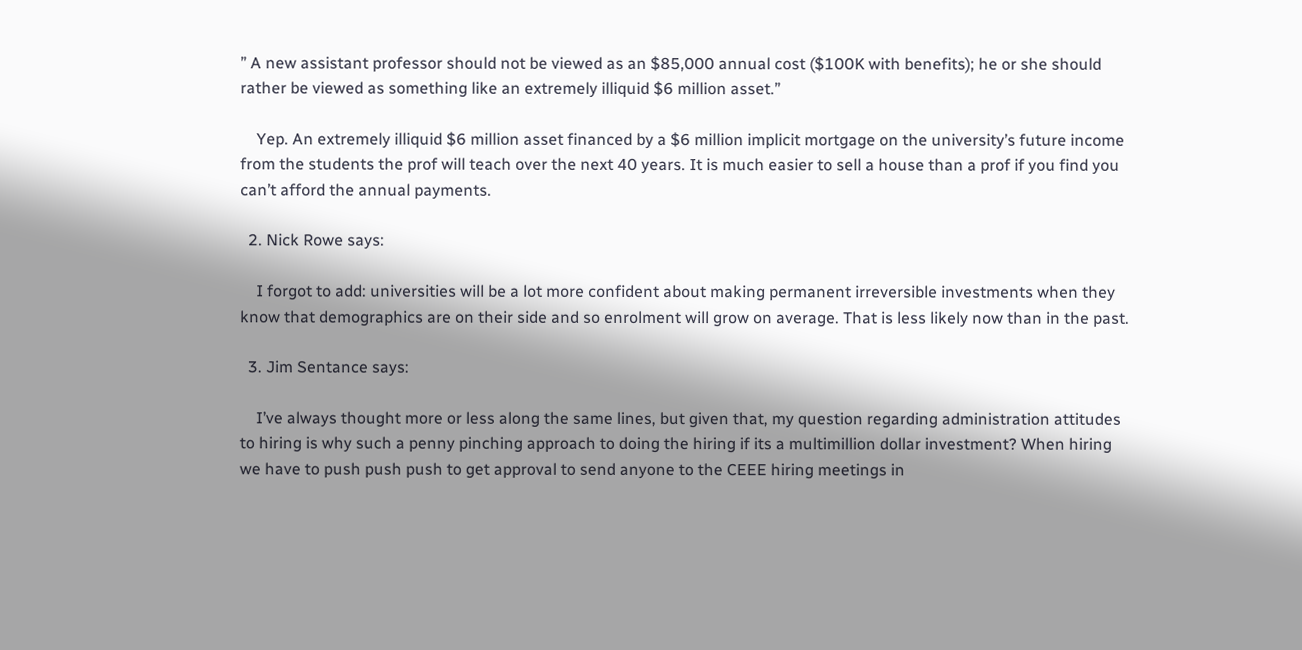” A new assistant professor should not be viewed as an $85,000 annual cost ($100K with benefits); he or she should rather be viewed as something like an extremely illiquid $6 million asset.”

    Yep. An extremely illiquid $6 million asset financed by a $6 million implicit mortgage on the university’s future income from the students the prof will teach over the next 40 years. It is much easier to sell a house than a prof if you find you can’t afford the annual payments.

  2. Nick Rowe says:

    I forgot to add: universities will be a lot more confident about making permanent irreversible investments when they know that demographics are on their side and so enrolment will grow on average. That is less likely now than in the past.

  3. Jim Sentance says:

    I’ve always thought more or less along the same lines, but given that, my question regarding administration attitudes to hiring is why such a penny pinching approach to doing the hiring if its a multimillion dollar investment? When hiring we have to push push push to get approval to send anyone to the CEEE hiring meetings in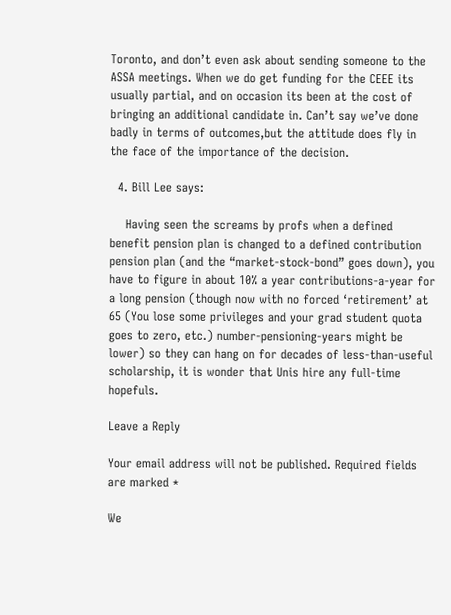Toronto, and don’t even ask about sending someone to the ASSA meetings. When we do get funding for the CEEE its usually partial, and on occasion its been at the cost of bringing an additional candidate in. Can’t say we’ve done badly in terms of outcomes,but the attitude does fly in the face of the importance of the decision.

  4. Bill Lee says:

    Having seen the screams by profs when a defined benefit pension plan is changed to a defined contribution pension plan (and the “market-stock-bond” goes down), you have to figure in about 10% a year contributions-a-year for a long pension (though now with no forced ‘retirement’ at 65 (You lose some privileges and your grad student quota goes to zero, etc.) number-pensioning-years might be lower) so they can hang on for decades of less-than-useful scholarship, it is wonder that Unis hire any full-time hopefuls.

Leave a Reply

Your email address will not be published. Required fields are marked *

We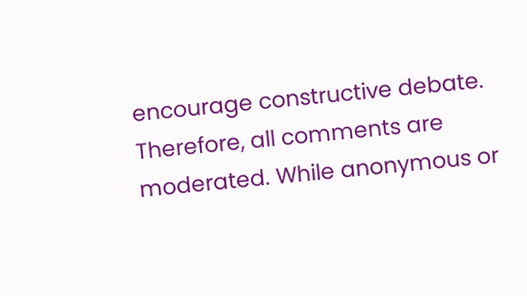encourage constructive debate. Therefore, all comments are moderated. While anonymous or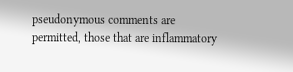pseudonymous comments are permitted, those that are inflammatory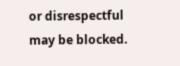or disrespectful may be blocked.